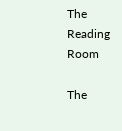The Reading Room

The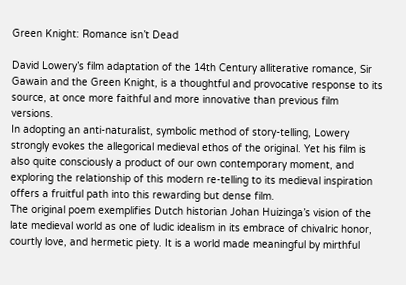Green Knight: Romance isn’t Dead

David Lowery’s film adaptation of the 14th Century alliterative romance, Sir Gawain and the Green Knight, is a thoughtful and provocative response to its source, at once more faithful and more innovative than previous film versions.
In adopting an anti-naturalist, symbolic method of story-telling, Lowery strongly evokes the allegorical medieval ethos of the original. Yet his film is also quite consciously a product of our own contemporary moment, and exploring the relationship of this modern re-telling to its medieval inspiration offers a fruitful path into this rewarding but dense film.
The original poem exemplifies Dutch historian Johan Huizinga’s vision of the late medieval world as one of ludic idealism in its embrace of chivalric honor, courtly love, and hermetic piety. It is a world made meaningful by mirthful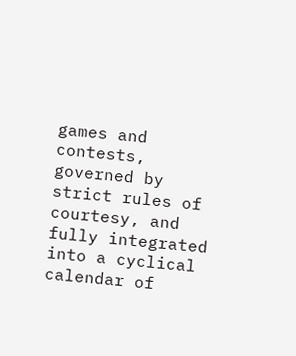games and contests, governed by strict rules of courtesy, and fully integrated into a cyclical calendar of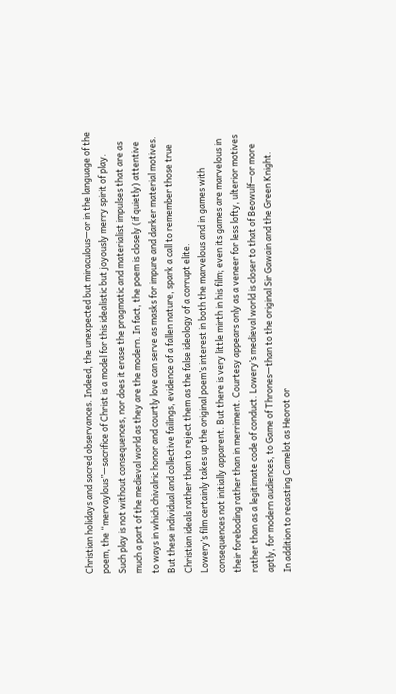Christian holidays and sacred observances. Indeed, the unexpected but miraculous—or in the language of the poem, the “mervaylous”—sacrifice of Christ is a model for this idealistic but joyously merry spirit of play.
Such play is not without consequences, nor does it erase the pragmatic and materialist impulses that are as much a part of the medieval world as they are the modern. In fact, the poem is closely (if quietly) attentive to ways in which chivalric honor and courtly love can serve as masks for impure and darker material motives. But these individual and collective failings, evidence of a fallen nature, spark a call to remember those true Christian ideals rather than to reject them as the false ideology of a corrupt elite.
Lowery’s film certainly takes up the original poem’s interest in both the marvelous and in games with consequences not initially apparent. But there is very little mirth in his film; even its games are marvelous in their foreboding rather than in merriment. Courtesy appears only as a veneer for less lofty, ulterior motives rather than as a legitimate code of conduct. Lowery’s medieval world is closer to that of Beowulf—or more aptly, for modern audiences, to Game of Thrones—than to the original Sir Gawain and the Green Knight.
In addition to recasting Camelot as Heorot or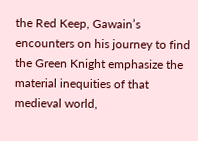the Red Keep, Gawain’s encounters on his journey to find the Green Knight emphasize the material inequities of that medieval world,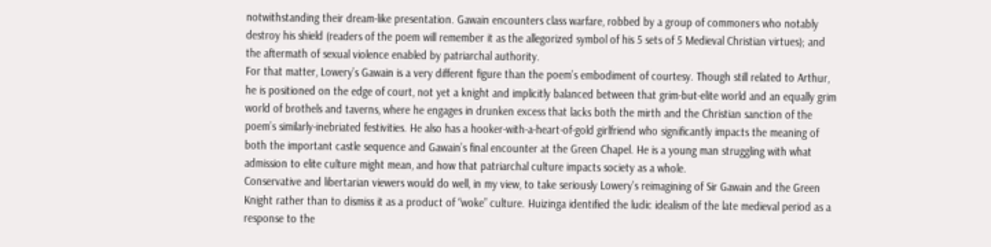notwithstanding their dream-like presentation. Gawain encounters class warfare, robbed by a group of commoners who notably destroy his shield (readers of the poem will remember it as the allegorized symbol of his 5 sets of 5 Medieval Christian virtues); and the aftermath of sexual violence enabled by patriarchal authority.
For that matter, Lowery’s Gawain is a very different figure than the poem’s embodiment of courtesy. Though still related to Arthur, he is positioned on the edge of court, not yet a knight and implicitly balanced between that grim-but-elite world and an equally grim world of brothels and taverns, where he engages in drunken excess that lacks both the mirth and the Christian sanction of the poem’s similarly-inebriated festivities. He also has a hooker-with-a-heart-of-gold girlfriend who significantly impacts the meaning of both the important castle sequence and Gawain’s final encounter at the Green Chapel. He is a young man struggling with what admission to elite culture might mean, and how that patriarchal culture impacts society as a whole.
Conservative and libertarian viewers would do well, in my view, to take seriously Lowery’s reimagining of Sir Gawain and the Green Knight rather than to dismiss it as a product of “woke” culture. Huizinga identified the ludic idealism of the late medieval period as a response to the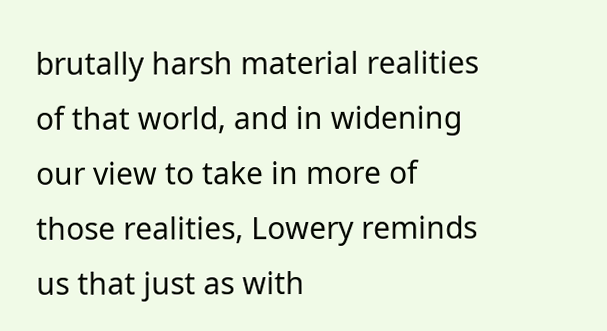brutally harsh material realities of that world, and in widening our view to take in more of those realities, Lowery reminds us that just as with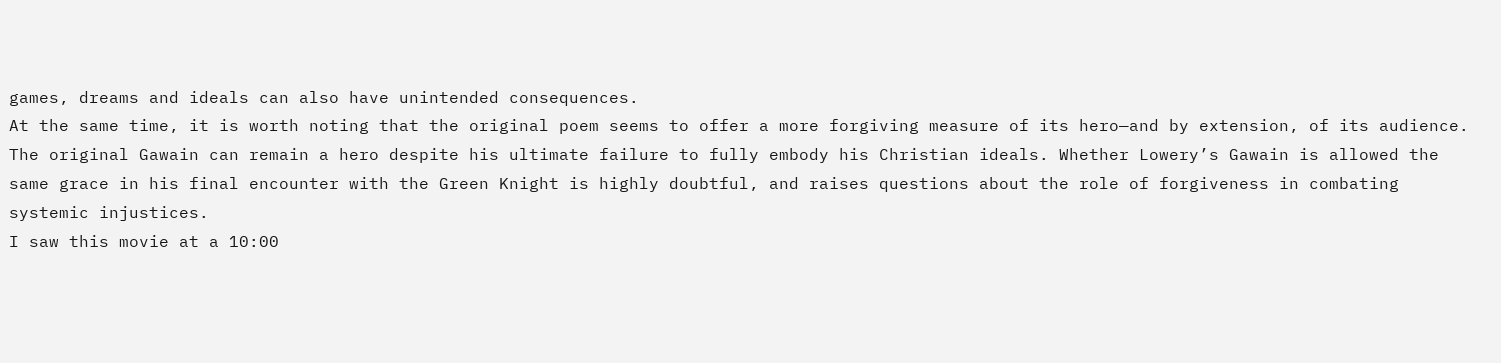games, dreams and ideals can also have unintended consequences.
At the same time, it is worth noting that the original poem seems to offer a more forgiving measure of its hero—and by extension, of its audience. The original Gawain can remain a hero despite his ultimate failure to fully embody his Christian ideals. Whether Lowery’s Gawain is allowed the same grace in his final encounter with the Green Knight is highly doubtful, and raises questions about the role of forgiveness in combating systemic injustices.
I saw this movie at a 10:00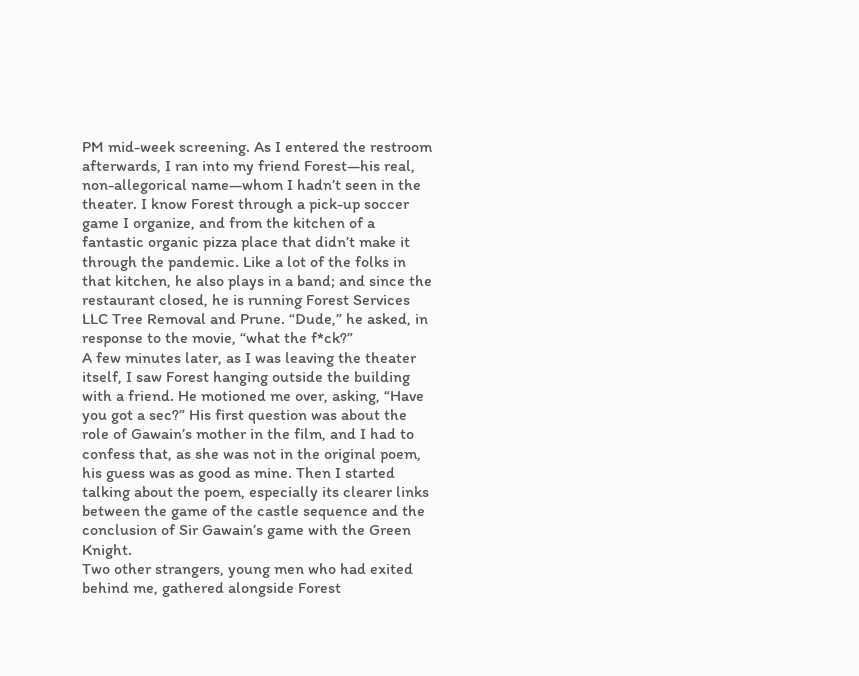PM mid-week screening. As I entered the restroom afterwards, I ran into my friend Forest—his real, non-allegorical name—whom I hadn’t seen in the theater. I know Forest through a pick-up soccer game I organize, and from the kitchen of a fantastic organic pizza place that didn’t make it through the pandemic. Like a lot of the folks in that kitchen, he also plays in a band; and since the restaurant closed, he is running Forest Services LLC Tree Removal and Prune. “Dude,” he asked, in response to the movie, “what the f*ck?”
A few minutes later, as I was leaving the theater itself, I saw Forest hanging outside the building with a friend. He motioned me over, asking, “Have you got a sec?” His first question was about the role of Gawain’s mother in the film, and I had to confess that, as she was not in the original poem, his guess was as good as mine. Then I started talking about the poem, especially its clearer links between the game of the castle sequence and the conclusion of Sir Gawain’s game with the Green Knight.
Two other strangers, young men who had exited behind me, gathered alongside Forest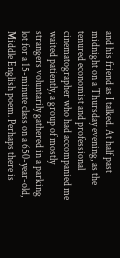and his friend as I talked. At half past midnight on a Thursday evening, as the tenured economist and professional cinematographer who had accompanied me waited patiently, a group of mostly strangers voluntarily gathered in a parking lot for a 15-minute class on a 650-year-old, Middle English poem. Perhaps there is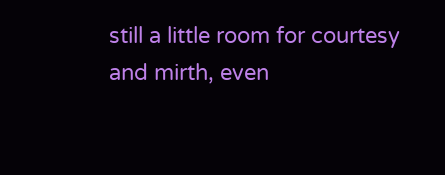still a little room for courtesy and mirth, even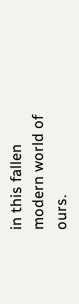in this fallen modern world of ours.